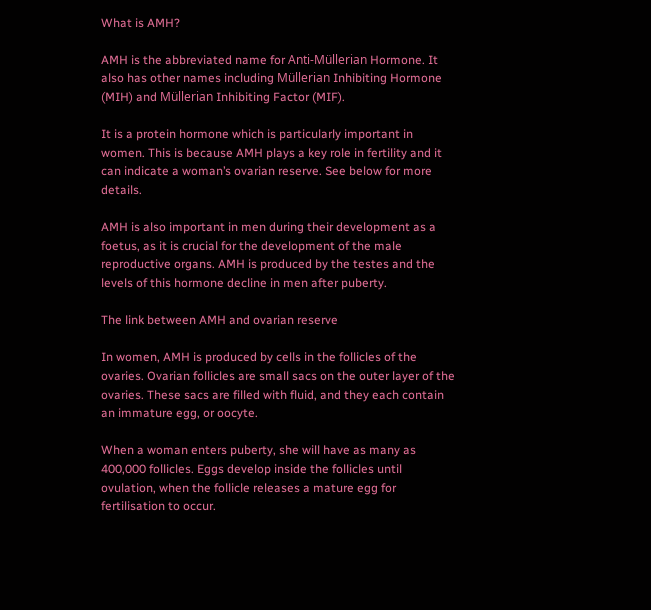What is AMH?

AMH is the abbreviated name for Anti-Müllerian Hormone. It also has other names including Müllerian Inhibiting Hormone (MIH) and Müllerian Inhibiting Factor (MIF).

It is a protein hormone which is particularly important in women. This is because AMH plays a key role in fertility and it can indicate a woman’s ovarian reserve. See below for more details.

AMH is also important in men during their development as a foetus, as it is crucial for the development of the male reproductive organs. AMH is produced by the testes and the levels of this hormone decline in men after puberty.

The link between AMH and ovarian reserve

In women, AMH is produced by cells in the follicles of the ovaries. Ovarian follicles are small sacs on the outer layer of the ovaries. These sacs are filled with fluid, and they each contain an immature egg, or oocyte.

When a woman enters puberty, she will have as many as 400,000 follicles. Eggs develop inside the follicles until ovulation, when the follicle releases a mature egg for fertilisation to occur.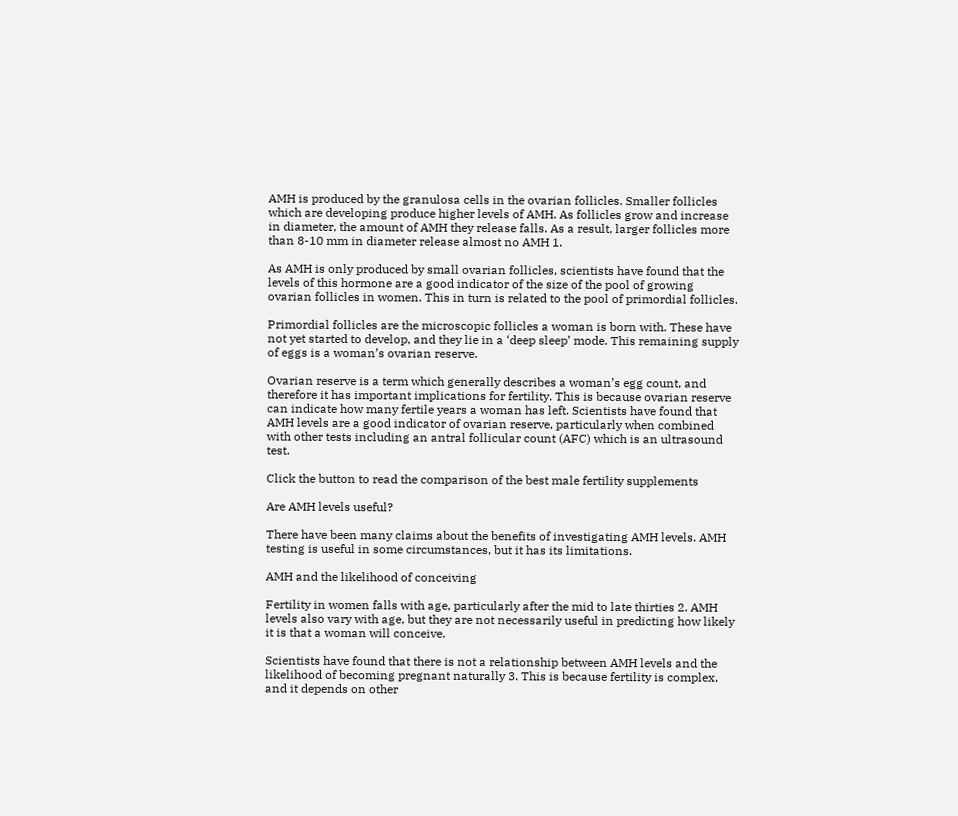AMH is produced by the granulosa cells in the ovarian follicles. Smaller follicles which are developing produce higher levels of AMH. As follicles grow and increase in diameter, the amount of AMH they release falls. As a result, larger follicles more than 8-10 mm in diameter release almost no AMH 1.

As AMH is only produced by small ovarian follicles, scientists have found that the levels of this hormone are a good indicator of the size of the pool of growing ovarian follicles in women. This in turn is related to the pool of primordial follicles.

Primordial follicles are the microscopic follicles a woman is born with. These have not yet started to develop, and they lie in a ‘deep sleep’ mode. This remaining supply of eggs is a woman’s ovarian reserve.

Ovarian reserve is a term which generally describes a woman’s egg count, and therefore it has important implications for fertility. This is because ovarian reserve can indicate how many fertile years a woman has left. Scientists have found that AMH levels are a good indicator of ovarian reserve, particularly when combined with other tests including an antral follicular count (AFC) which is an ultrasound test.

Click the button to read the comparison of the best male fertility supplements

Are AMH levels useful?

There have been many claims about the benefits of investigating AMH levels. AMH testing is useful in some circumstances, but it has its limitations.

AMH and the likelihood of conceiving

Fertility in women falls with age, particularly after the mid to late thirties 2. AMH levels also vary with age, but they are not necessarily useful in predicting how likely it is that a woman will conceive.

Scientists have found that there is not a relationship between AMH levels and the likelihood of becoming pregnant naturally 3. This is because fertility is complex, and it depends on other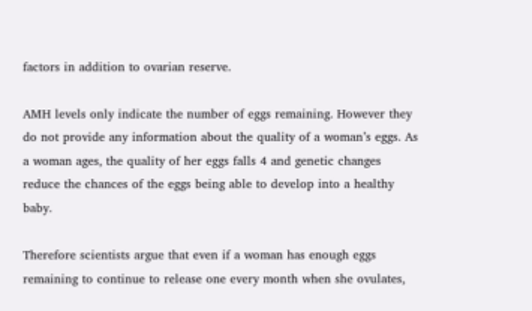factors in addition to ovarian reserve.

AMH levels only indicate the number of eggs remaining. However they do not provide any information about the quality of a woman’s eggs. As a woman ages, the quality of her eggs falls 4 and genetic changes reduce the chances of the eggs being able to develop into a healthy baby.

Therefore scientists argue that even if a woman has enough eggs remaining to continue to release one every month when she ovulates,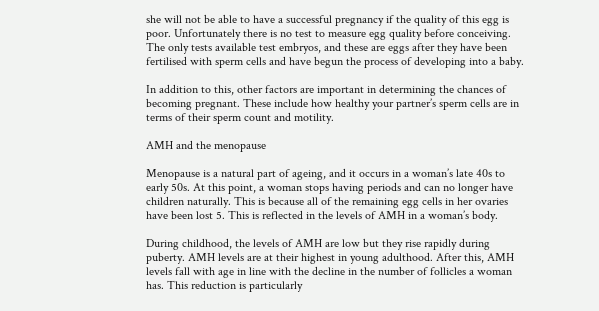she will not be able to have a successful pregnancy if the quality of this egg is poor. Unfortunately there is no test to measure egg quality before conceiving. The only tests available test embryos, and these are eggs after they have been fertilised with sperm cells and have begun the process of developing into a baby.

In addition to this, other factors are important in determining the chances of becoming pregnant. These include how healthy your partner’s sperm cells are in terms of their sperm count and motility.

AMH and the menopause

Menopause is a natural part of ageing, and it occurs in a woman’s late 40s to early 50s. At this point, a woman stops having periods and can no longer have children naturally. This is because all of the remaining egg cells in her ovaries have been lost 5. This is reflected in the levels of AMH in a woman’s body.

During childhood, the levels of AMH are low but they rise rapidly during puberty. AMH levels are at their highest in young adulthood. After this, AMH levels fall with age in line with the decline in the number of follicles a woman has. This reduction is particularly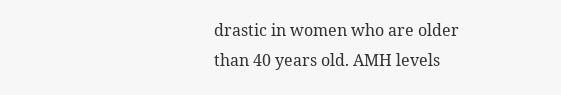drastic in women who are older than 40 years old. AMH levels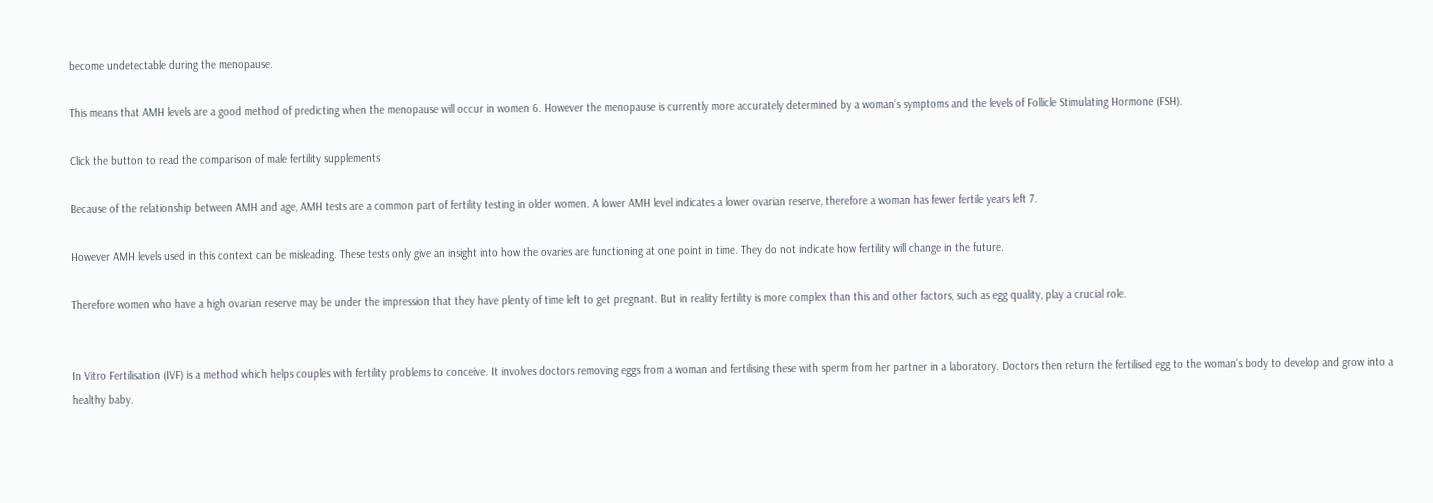become undetectable during the menopause.

This means that AMH levels are a good method of predicting when the menopause will occur in women 6. However the menopause is currently more accurately determined by a woman’s symptoms and the levels of Follicle Stimulating Hormone (FSH).

Click the button to read the comparison of male fertility supplements

Because of the relationship between AMH and age, AMH tests are a common part of fertility testing in older women. A lower AMH level indicates a lower ovarian reserve, therefore a woman has fewer fertile years left 7.

However AMH levels used in this context can be misleading. These tests only give an insight into how the ovaries are functioning at one point in time. They do not indicate how fertility will change in the future.

Therefore women who have a high ovarian reserve may be under the impression that they have plenty of time left to get pregnant. But in reality fertility is more complex than this and other factors, such as egg quality, play a crucial role.


In Vitro Fertilisation (IVF) is a method which helps couples with fertility problems to conceive. It involves doctors removing eggs from a woman and fertilising these with sperm from her partner in a laboratory. Doctors then return the fertilised egg to the woman’s body to develop and grow into a healthy baby.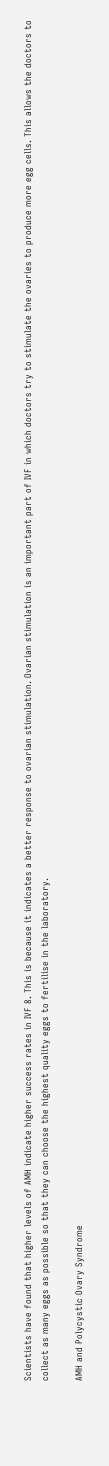Scientists have found that higher levels of AMH indicate higher success rates in IVF 8. This is because it indicates a better response to ovarian stimulation. Ovarian stimulation is an important part of IVF in which doctors try to stimulate the ovaries to produce more egg cells. This allows the doctors to collect as many eggs as possible so that they can choose the highest quality eggs to fertilise in the laboratory.

AMH and Polycystic Ovary Syndrome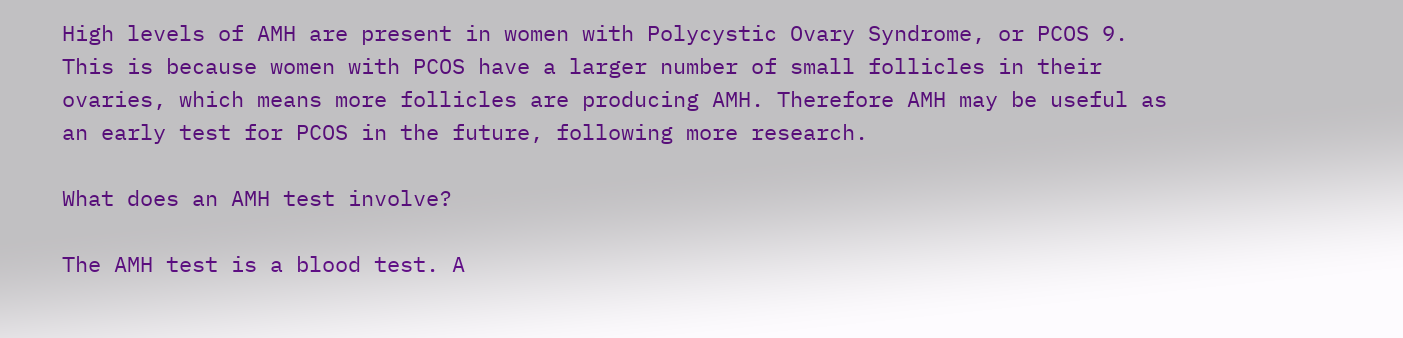High levels of AMH are present in women with Polycystic Ovary Syndrome, or PCOS 9. This is because women with PCOS have a larger number of small follicles in their ovaries, which means more follicles are producing AMH. Therefore AMH may be useful as an early test for PCOS in the future, following more research.

What does an AMH test involve?

The AMH test is a blood test. A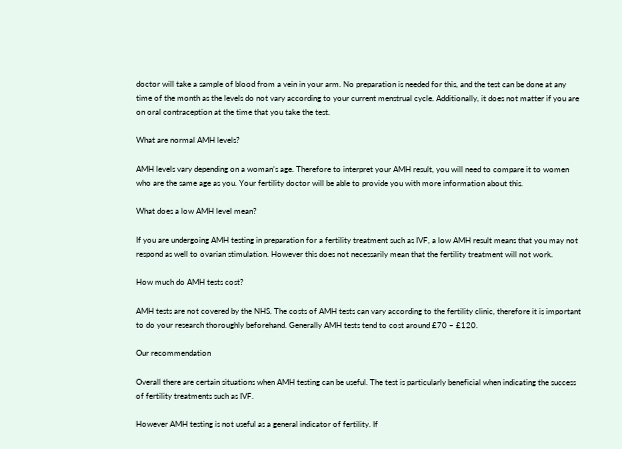doctor will take a sample of blood from a vein in your arm. No preparation is needed for this, and the test can be done at any time of the month as the levels do not vary according to your current menstrual cycle. Additionally, it does not matter if you are on oral contraception at the time that you take the test.

What are normal AMH levels?

AMH levels vary depending on a woman’s age. Therefore to interpret your AMH result, you will need to compare it to women who are the same age as you. Your fertility doctor will be able to provide you with more information about this.

What does a low AMH level mean?

If you are undergoing AMH testing in preparation for a fertility treatment such as IVF, a low AMH result means that you may not respond as well to ovarian stimulation. However this does not necessarily mean that the fertility treatment will not work.

How much do AMH tests cost?

AMH tests are not covered by the NHS. The costs of AMH tests can vary according to the fertility clinic, therefore it is important to do your research thoroughly beforehand. Generally AMH tests tend to cost around £70 – £120.

Our recommendation

Overall there are certain situations when AMH testing can be useful. The test is particularly beneficial when indicating the success of fertility treatments such as IVF.

However AMH testing is not useful as a general indicator of fertility. If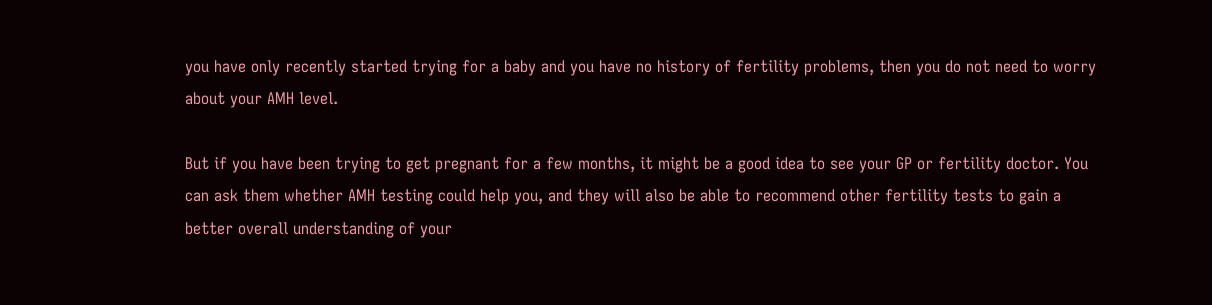you have only recently started trying for a baby and you have no history of fertility problems, then you do not need to worry about your AMH level.

But if you have been trying to get pregnant for a few months, it might be a good idea to see your GP or fertility doctor. You can ask them whether AMH testing could help you, and they will also be able to recommend other fertility tests to gain a better overall understanding of your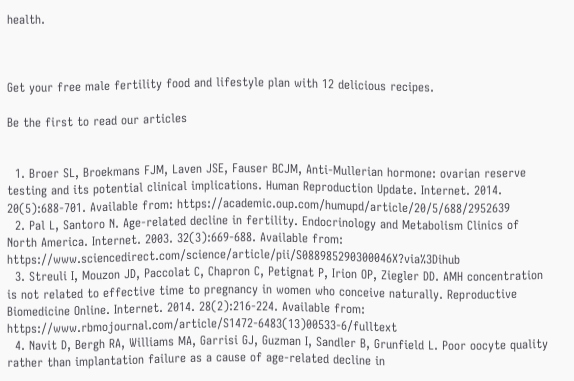health.



Get your free male fertility food and lifestyle plan with 12 delicious recipes.

Be the first to read our articles


  1. Broer SL, Broekmans FJM, Laven JSE, Fauser BCJM, Anti-Mullerian hormone: ovarian reserve testing and its potential clinical implications. Human Reproduction Update. Internet. 2014. 20(5):688-701. Available from: https://academic.oup.com/humupd/article/20/5/688/2952639
  2. Pal L, Santoro N. Age-related decline in fertility. Endocrinology and Metabolism Clinics of North America. Internet. 2003. 32(3):669-688. Available from: https://www.sciencedirect.com/science/article/pii/S088985290300046X?via%3Dihub
  3. Streuli I, Mouzon JD, Paccolat C, Chapron C, Petignat P, Irion OP, Ziegler DD. AMH concentration is not related to effective time to pregnancy in women who conceive naturally. Reproductive Biomedicine Online. Internet. 2014. 28(2):216-224. Available from: https://www.rbmojournal.com/article/S1472-6483(13)00533-6/fulltext
  4. Navit D, Bergh RA, Williams MA, Garrisi GJ, Guzman I, Sandler B, Grunfield L. Poor oocyte quality rather than implantation failure as a cause of age-related decline in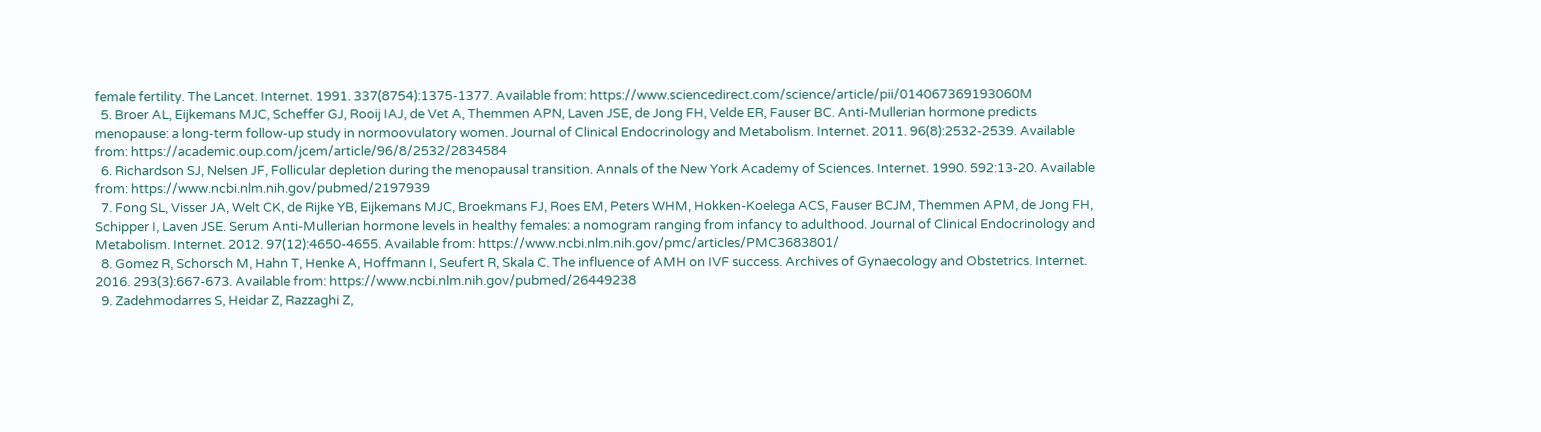female fertility. The Lancet. Internet. 1991. 337(8754):1375-1377. Available from: https://www.sciencedirect.com/science/article/pii/014067369193060M
  5. Broer AL, Eijkemans MJC, Scheffer GJ, Rooij IAJ, de Vet A, Themmen APN, Laven JSE, de Jong FH, Velde ER, Fauser BC. Anti-Mullerian hormone predicts menopause: a long-term follow-up study in normoovulatory women. Journal of Clinical Endocrinology and Metabolism. Internet. 2011. 96(8):2532-2539. Available from: https://academic.oup.com/jcem/article/96/8/2532/2834584
  6. Richardson SJ, Nelsen JF, Follicular depletion during the menopausal transition. Annals of the New York Academy of Sciences. Internet. 1990. 592:13-20. Available from: https://www.ncbi.nlm.nih.gov/pubmed/2197939
  7. Fong SL, Visser JA, Welt CK, de Rijke YB, Eijkemans MJC, Broekmans FJ, Roes EM, Peters WHM, Hokken-Koelega ACS, Fauser BCJM, Themmen APM, de Jong FH, Schipper I, Laven JSE. Serum Anti-Mullerian hormone levels in healthy females: a nomogram ranging from infancy to adulthood. Journal of Clinical Endocrinology and Metabolism. Internet. 2012. 97(12):4650-4655. Available from: https://www.ncbi.nlm.nih.gov/pmc/articles/PMC3683801/
  8. Gomez R, Schorsch M, Hahn T, Henke A, Hoffmann I, Seufert R, Skala C. The influence of AMH on IVF success. Archives of Gynaecology and Obstetrics. Internet. 2016. 293(3):667-673. Available from: https://www.ncbi.nlm.nih.gov/pubmed/26449238
  9. Zadehmodarres S, Heidar Z, Razzaghi Z,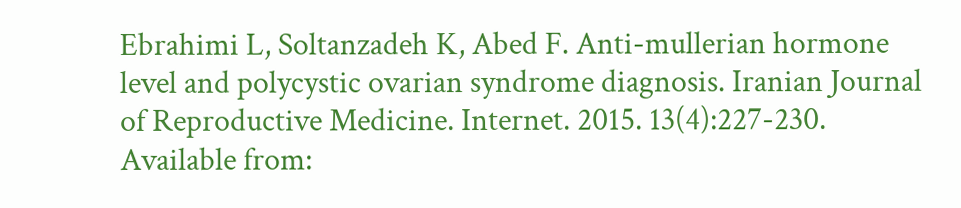Ebrahimi L, Soltanzadeh K, Abed F. Anti-mullerian hormone level and polycystic ovarian syndrome diagnosis. Iranian Journal of Reproductive Medicine. Internet. 2015. 13(4):227-230. Available from: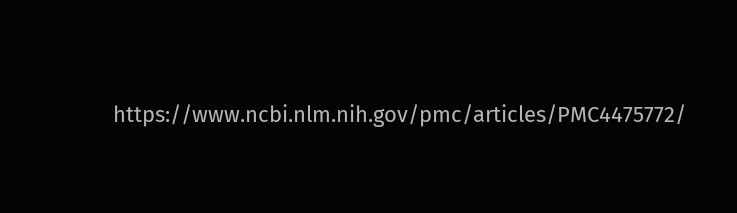https://www.ncbi.nlm.nih.gov/pmc/articles/PMC4475772/